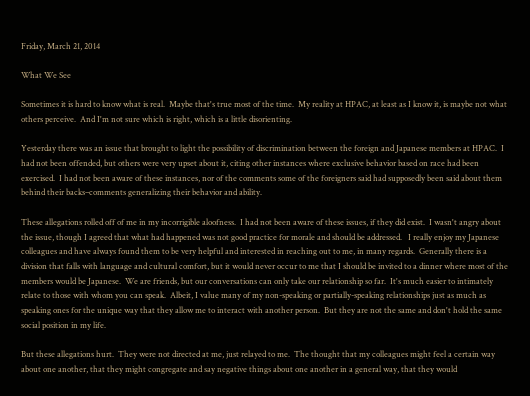Friday, March 21, 2014

What We See

Sometimes it is hard to know what is real.  Maybe that's true most of the time.  My reality at HPAC, at least as I know it, is maybe not what others perceive.  And I'm not sure which is right, which is a little disorienting.

Yesterday there was an issue that brought to light the possibility of discrimination between the foreign and Japanese members at HPAC.  I had not been offended, but others were very upset about it, citing other instances where exclusive behavior based on race had been exercised.  I had not been aware of these instances, nor of the comments some of the foreigners said had supposedly been said about them behind their backs–comments generalizing their behavior and ability.

These allegations rolled off of me in my incorrigible aloofness.  I had not been aware of these issues, if they did exist.  I wasn't angry about the issue, though I agreed that what had happened was not good practice for morale and should be addressed.   I really enjoy my Japanese colleagues and have always found them to be very helpful and interested in reaching out to me, in many regards.  Generally there is a division that falls with language and cultural comfort, but it would never occur to me that I should be invited to a dinner where most of the members would be Japanese.  We are friends, but our conversations can only take our relationship so far.  It's much easier to intimately relate to those with whom you can speak.  Albeit, I value many of my non-speaking or partially-speaking relationships just as much as speaking ones for the unique way that they allow me to interact with another person.  But they are not the same and don't hold the same social position in my life.

But these allegations hurt.  They were not directed at me, just relayed to me.  The thought that my colleagues might feel a certain way about one another, that they might congregate and say negative things about one another in a general way, that they would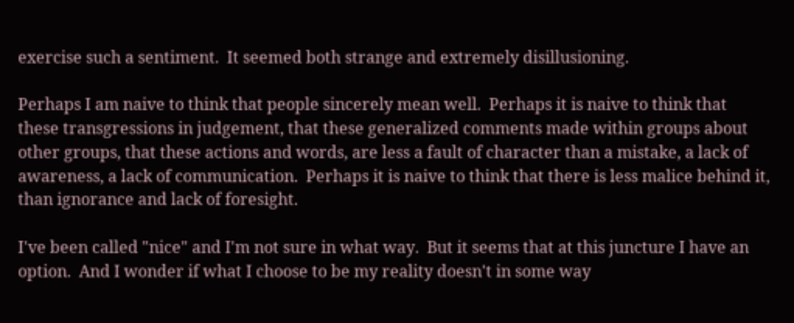exercise such a sentiment.  It seemed both strange and extremely disillusioning.

Perhaps I am naive to think that people sincerely mean well.  Perhaps it is naive to think that these transgressions in judgement, that these generalized comments made within groups about other groups, that these actions and words, are less a fault of character than a mistake, a lack of awareness, a lack of communication.  Perhaps it is naive to think that there is less malice behind it, than ignorance and lack of foresight.

I've been called "nice" and I'm not sure in what way.  But it seems that at this juncture I have an option.  And I wonder if what I choose to be my reality doesn't in some way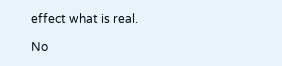effect what is real.

No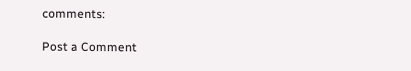comments:

Post a Comment